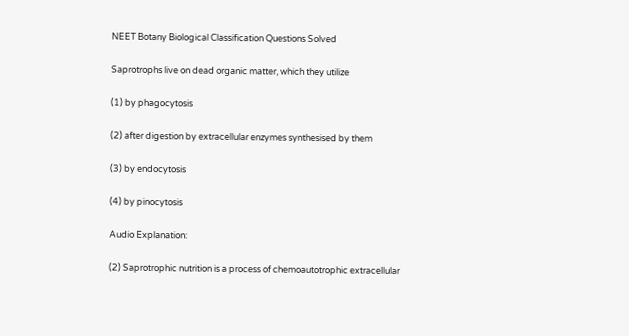NEET Botany Biological Classification Questions Solved

Saprotrophs live on dead organic matter, which they utilize

(1) by phagocytosis

(2) after digestion by extracellular enzymes synthesised by them

(3) by endocytosis

(4) by pinocytosis

Audio Explanation:

(2) Saprotrophic nutrition is a process of chemoautotrophic extracellular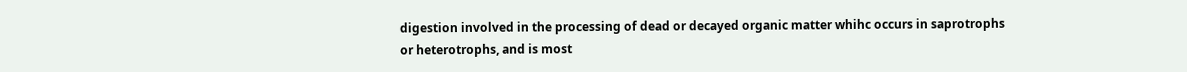digestion involved in the processing of dead or decayed organic matter whihc occurs in saprotrophs or heterotrophs, and is most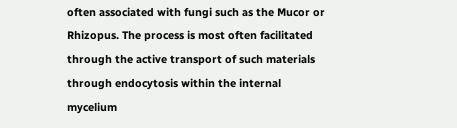often associated with fungi such as the Mucor or Rhizopus. The process is most often facilitated through the active transport of such materials through endocytosis within the internal mycelium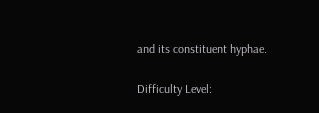and its constituent hyphae.

Difficulty Level: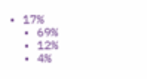• 17%
  • 69%
  • 12%
  • 4%